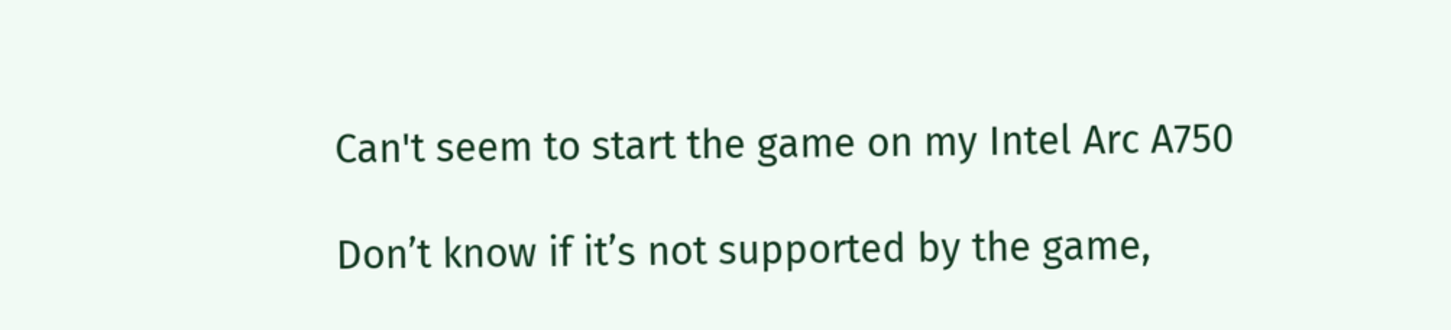Can't seem to start the game on my Intel Arc A750

Don’t know if it’s not supported by the game,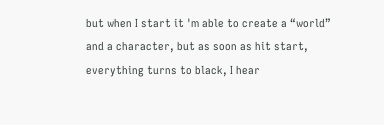but when I start it 'm able to create a “world” and a character, but as soon as hit start, everything turns to black, I hear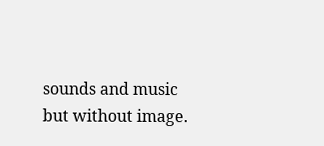sounds and music but without image.